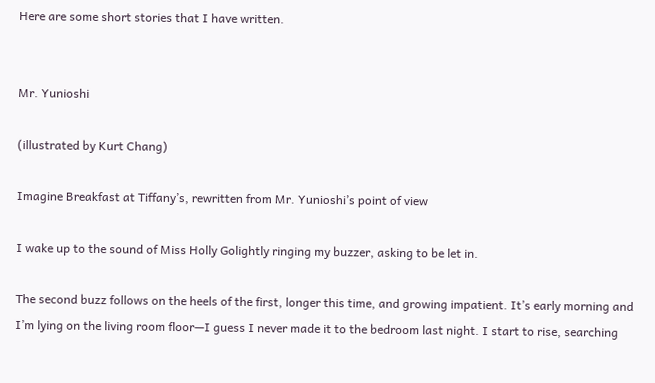Here are some short stories that I have written.


Mr. Yunioshi

(illustrated by Kurt Chang)

Imagine Breakfast at Tiffany’s, rewritten from Mr. Yunioshi’s point of view

I wake up to the sound of Miss Holly Golightly ringing my buzzer, asking to be let in.

The second buzz follows on the heels of the first, longer this time, and growing impatient. It’s early morning and I’m lying on the living room floor—I guess I never made it to the bedroom last night. I start to rise, searching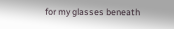for my glasses beneath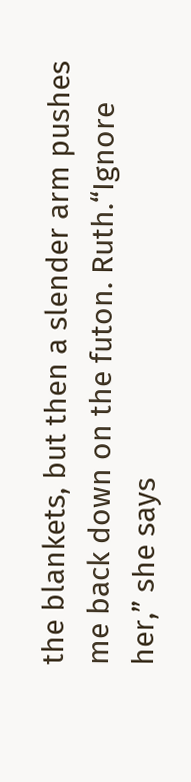the blankets, but then a slender arm pushes me back down on the futon. Ruth.“Ignore her,” she says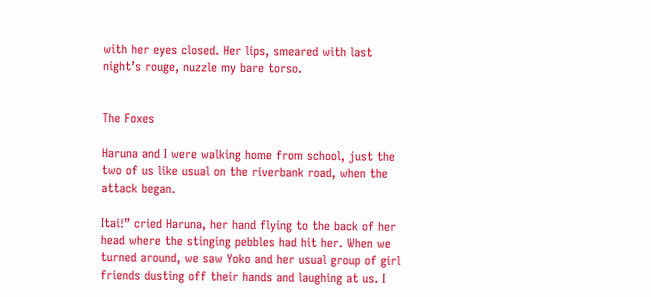with her eyes closed. Her lips, smeared with last night’s rouge, nuzzle my bare torso.


The Foxes

Haruna and I were walking home from school, just the two of us like usual on the riverbank road, when the attack began.

Itai!” cried Haruna, her hand flying to the back of her head where the stinging pebbles had hit her. When we turned around, we saw Yoko and her usual group of girl friends dusting off their hands and laughing at us. I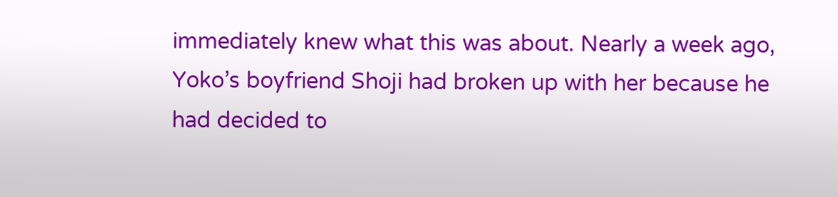immediately knew what this was about. Nearly a week ago, Yoko’s boyfriend Shoji had broken up with her because he had decided to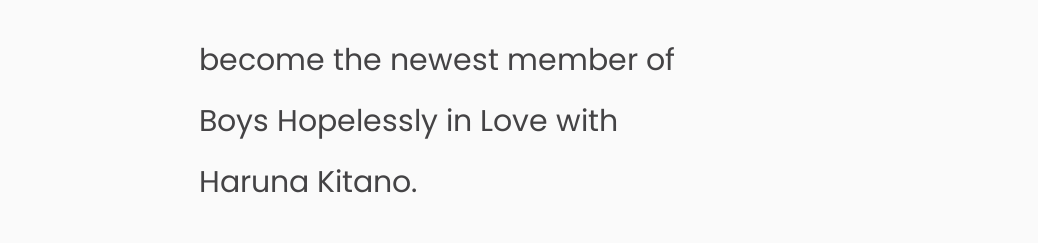become the newest member of Boys Hopelessly in Love with Haruna Kitano.